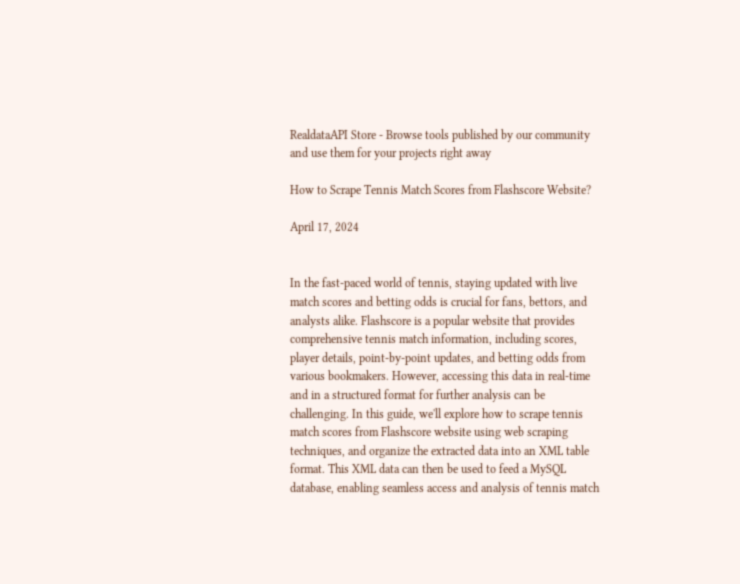RealdataAPI Store - Browse tools published by our community and use them for your projects right away

How to Scrape Tennis Match Scores from Flashscore Website?

April 17, 2024


In the fast-paced world of tennis, staying updated with live match scores and betting odds is crucial for fans, bettors, and analysts alike. Flashscore is a popular website that provides comprehensive tennis match information, including scores, player details, point-by-point updates, and betting odds from various bookmakers. However, accessing this data in real-time and in a structured format for further analysis can be challenging. In this guide, we'll explore how to scrape tennis match scores from Flashscore website using web scraping techniques, and organize the extracted data into an XML table format. This XML data can then be used to feed a MySQL database, enabling seamless access and analysis of tennis match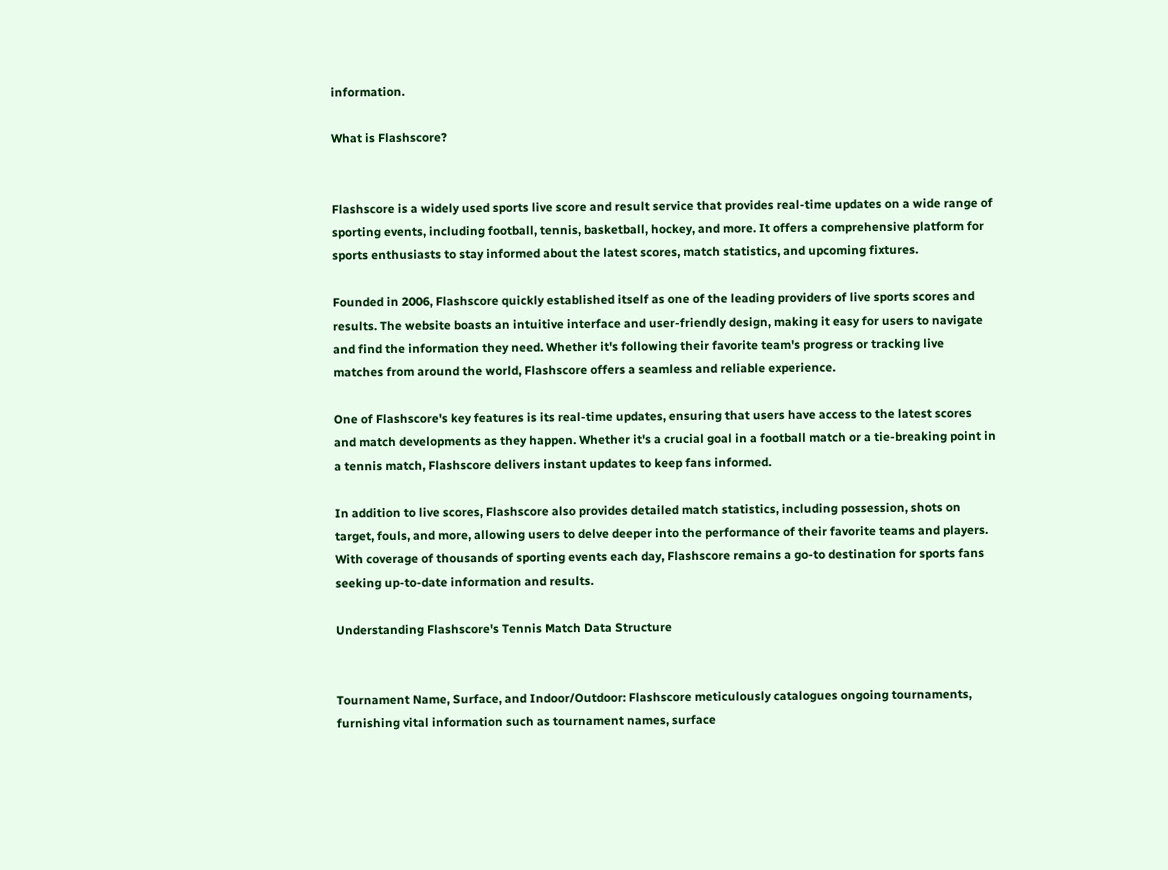information.

What is Flashscore?


Flashscore is a widely used sports live score and result service that provides real-time updates on a wide range of sporting events, including football, tennis, basketball, hockey, and more. It offers a comprehensive platform for sports enthusiasts to stay informed about the latest scores, match statistics, and upcoming fixtures.

Founded in 2006, Flashscore quickly established itself as one of the leading providers of live sports scores and results. The website boasts an intuitive interface and user-friendly design, making it easy for users to navigate and find the information they need. Whether it's following their favorite team's progress or tracking live matches from around the world, Flashscore offers a seamless and reliable experience.

One of Flashscore's key features is its real-time updates, ensuring that users have access to the latest scores and match developments as they happen. Whether it's a crucial goal in a football match or a tie-breaking point in a tennis match, Flashscore delivers instant updates to keep fans informed.

In addition to live scores, Flashscore also provides detailed match statistics, including possession, shots on target, fouls, and more, allowing users to delve deeper into the performance of their favorite teams and players. With coverage of thousands of sporting events each day, Flashscore remains a go-to destination for sports fans seeking up-to-date information and results.

Understanding Flashscore's Tennis Match Data Structure


Tournament Name, Surface, and Indoor/Outdoor: Flashscore meticulously catalogues ongoing tournaments, furnishing vital information such as tournament names, surface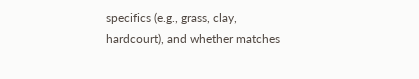specifics (e.g., grass, clay, hardcourt), and whether matches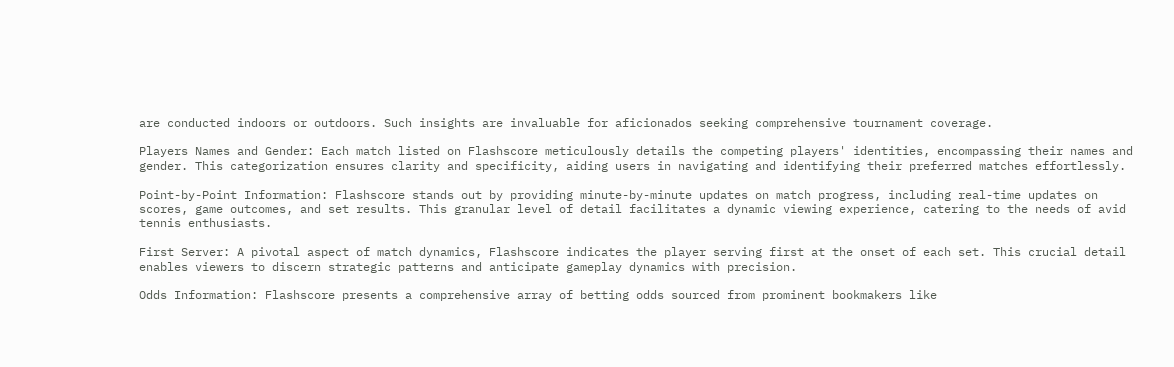are conducted indoors or outdoors. Such insights are invaluable for aficionados seeking comprehensive tournament coverage.

Players Names and Gender: Each match listed on Flashscore meticulously details the competing players' identities, encompassing their names and gender. This categorization ensures clarity and specificity, aiding users in navigating and identifying their preferred matches effortlessly.

Point-by-Point Information: Flashscore stands out by providing minute-by-minute updates on match progress, including real-time updates on scores, game outcomes, and set results. This granular level of detail facilitates a dynamic viewing experience, catering to the needs of avid tennis enthusiasts.

First Server: A pivotal aspect of match dynamics, Flashscore indicates the player serving first at the onset of each set. This crucial detail enables viewers to discern strategic patterns and anticipate gameplay dynamics with precision.

Odds Information: Flashscore presents a comprehensive array of betting odds sourced from prominent bookmakers like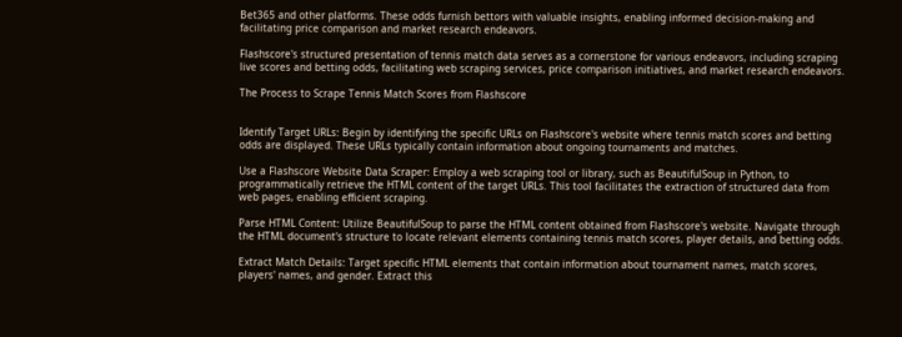Bet365 and other platforms. These odds furnish bettors with valuable insights, enabling informed decision-making and facilitating price comparison and market research endeavors.

Flashscore's structured presentation of tennis match data serves as a cornerstone for various endeavors, including scraping live scores and betting odds, facilitating web scraping services, price comparison initiatives, and market research endeavors.

The Process to Scrape Tennis Match Scores from Flashscore


Identify Target URLs: Begin by identifying the specific URLs on Flashscore's website where tennis match scores and betting odds are displayed. These URLs typically contain information about ongoing tournaments and matches.

Use a Flashscore Website Data Scraper: Employ a web scraping tool or library, such as BeautifulSoup in Python, to programmatically retrieve the HTML content of the target URLs. This tool facilitates the extraction of structured data from web pages, enabling efficient scraping.

Parse HTML Content: Utilize BeautifulSoup to parse the HTML content obtained from Flashscore's website. Navigate through the HTML document's structure to locate relevant elements containing tennis match scores, player details, and betting odds.

Extract Match Details: Target specific HTML elements that contain information about tournament names, match scores, players' names, and gender. Extract this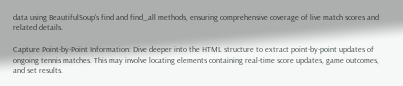data using BeautifulSoup's find and find_all methods, ensuring comprehensive coverage of live match scores and related details.

Capture Point-by-Point Information: Dive deeper into the HTML structure to extract point-by-point updates of ongoing tennis matches. This may involve locating elements containing real-time score updates, game outcomes, and set results.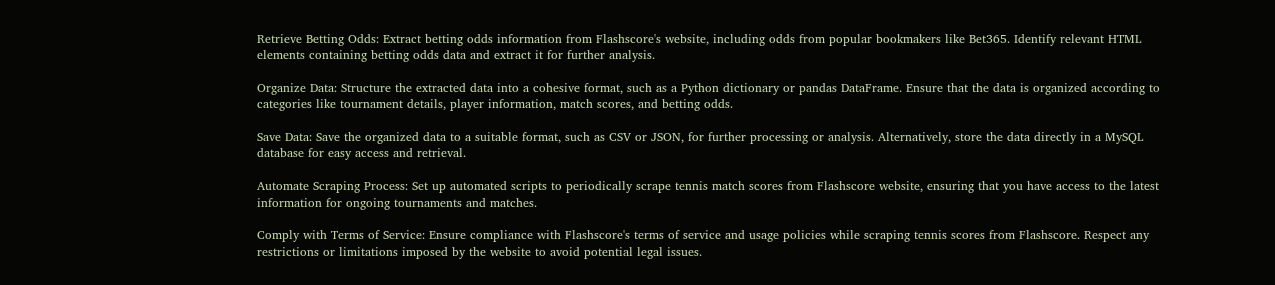Retrieve Betting Odds: Extract betting odds information from Flashscore's website, including odds from popular bookmakers like Bet365. Identify relevant HTML elements containing betting odds data and extract it for further analysis.

Organize Data: Structure the extracted data into a cohesive format, such as a Python dictionary or pandas DataFrame. Ensure that the data is organized according to categories like tournament details, player information, match scores, and betting odds.

Save Data: Save the organized data to a suitable format, such as CSV or JSON, for further processing or analysis. Alternatively, store the data directly in a MySQL database for easy access and retrieval.

Automate Scraping Process: Set up automated scripts to periodically scrape tennis match scores from Flashscore website, ensuring that you have access to the latest information for ongoing tournaments and matches.

Comply with Terms of Service: Ensure compliance with Flashscore's terms of service and usage policies while scraping tennis scores from Flashscore. Respect any restrictions or limitations imposed by the website to avoid potential legal issues.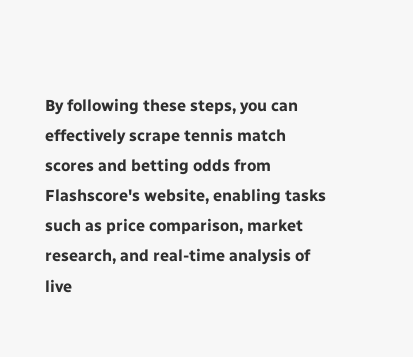By following these steps, you can effectively scrape tennis match scores and betting odds from Flashscore's website, enabling tasks such as price comparison, market research, and real-time analysis of live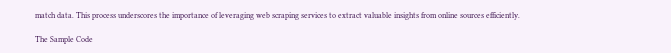match data. This process underscores the importance of leveraging web scraping services to extract valuable insights from online sources efficiently.

The Sample Code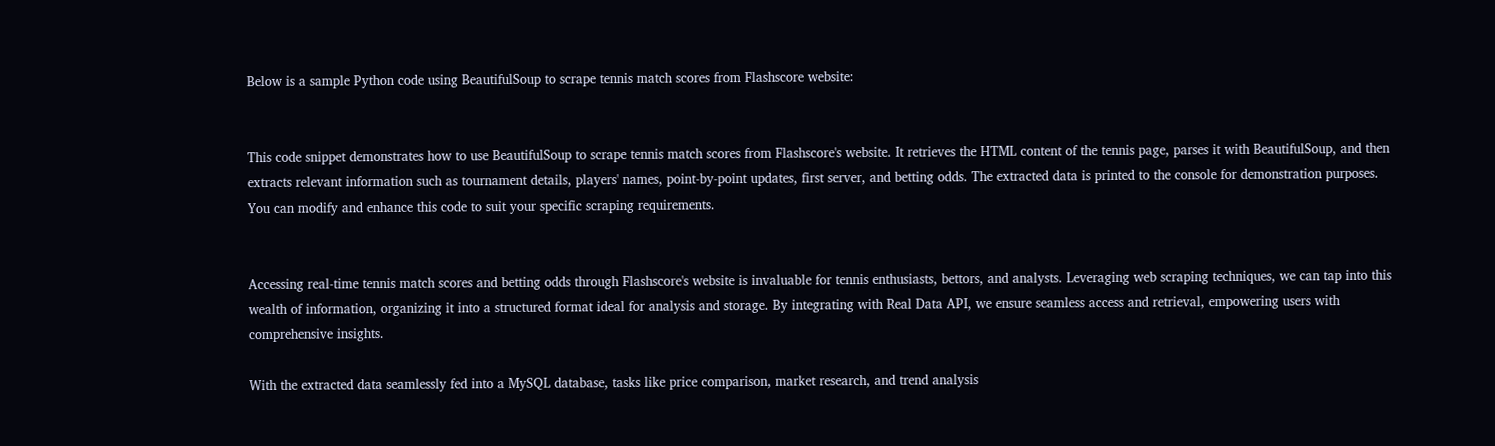Below is a sample Python code using BeautifulSoup to scrape tennis match scores from Flashscore website:


This code snippet demonstrates how to use BeautifulSoup to scrape tennis match scores from Flashscore's website. It retrieves the HTML content of the tennis page, parses it with BeautifulSoup, and then extracts relevant information such as tournament details, players' names, point-by-point updates, first server, and betting odds. The extracted data is printed to the console for demonstration purposes. You can modify and enhance this code to suit your specific scraping requirements.


Accessing real-time tennis match scores and betting odds through Flashscore's website is invaluable for tennis enthusiasts, bettors, and analysts. Leveraging web scraping techniques, we can tap into this wealth of information, organizing it into a structured format ideal for analysis and storage. By integrating with Real Data API, we ensure seamless access and retrieval, empowering users with comprehensive insights.

With the extracted data seamlessly fed into a MySQL database, tasks like price comparison, market research, and trend analysis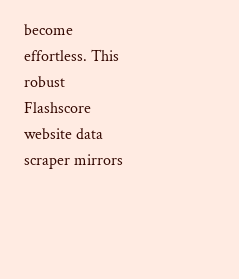become effortless. This robust Flashscore website data scraper mirrors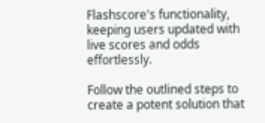Flashscore's functionality, keeping users updated with live scores and odds effortlessly.

Follow the outlined steps to create a potent solution that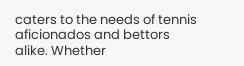caters to the needs of tennis aficionados and bettors alike. Whether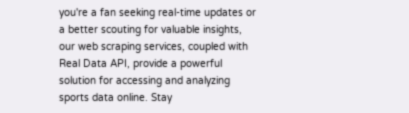you're a fan seeking real-time updates or a better scouting for valuable insights, our web scraping services, coupled with Real Data API, provide a powerful solution for accessing and analyzing sports data online. Stay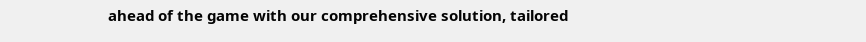ahead of the game with our comprehensive solution, tailored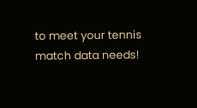to meet your tennis match data needs!